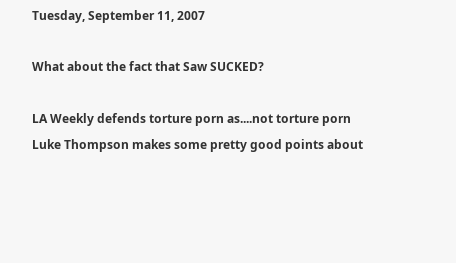Tuesday, September 11, 2007

What about the fact that Saw SUCKED?

LA Weekly defends torture porn as....not torture porn
Luke Thompson makes some pretty good points about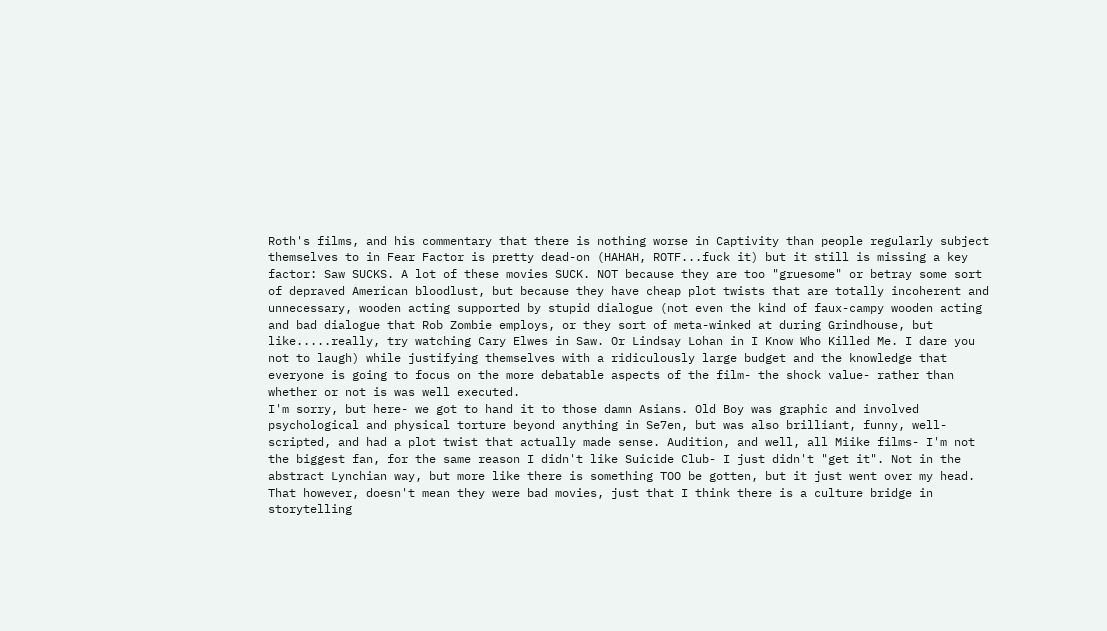Roth's films, and his commentary that there is nothing worse in Captivity than people regularly subject themselves to in Fear Factor is pretty dead-on (HAHAH, ROTF...fuck it) but it still is missing a key factor: Saw SUCKS. A lot of these movies SUCK. NOT because they are too "gruesome" or betray some sort of depraved American bloodlust, but because they have cheap plot twists that are totally incoherent and unnecessary, wooden acting supported by stupid dialogue (not even the kind of faux-campy wooden acting and bad dialogue that Rob Zombie employs, or they sort of meta-winked at during Grindhouse, but like.....really, try watching Cary Elwes in Saw. Or Lindsay Lohan in I Know Who Killed Me. I dare you not to laugh) while justifying themselves with a ridiculously large budget and the knowledge that everyone is going to focus on the more debatable aspects of the film- the shock value- rather than whether or not is was well executed.
I'm sorry, but here- we got to hand it to those damn Asians. Old Boy was graphic and involved psychological and physical torture beyond anything in Se7en, but was also brilliant, funny, well-scripted, and had a plot twist that actually made sense. Audition, and well, all Miike films- I'm not the biggest fan, for the same reason I didn't like Suicide Club- I just didn't "get it". Not in the abstract Lynchian way, but more like there is something TOO be gotten, but it just went over my head. That however, doesn't mean they were bad movies, just that I think there is a culture bridge in storytelling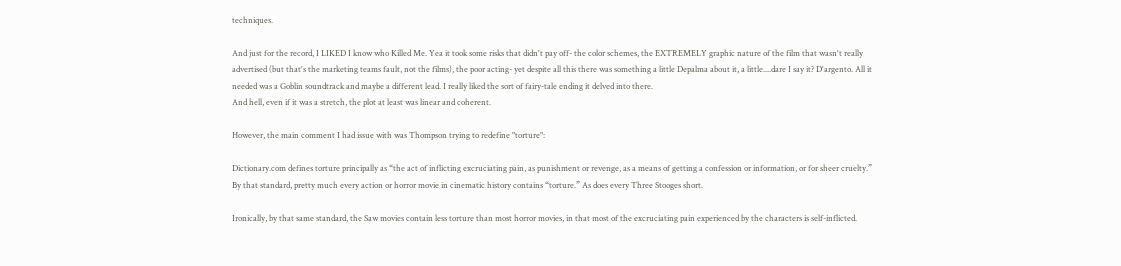techniques.

And just for the record, I LIKED I know who Killed Me. Yea it took some risks that didn't pay off- the color schemes, the EXTREMELY graphic nature of the film that wasn't really advertised (but that's the marketing teams fault, not the films), the poor acting- yet despite all this there was something a little Depalma about it, a little....dare I say it? D'argento. All it needed was a Goblin soundtrack and maybe a different lead. I really liked the sort of fairy-tale ending it delved into there.
And hell, even if it was a stretch, the plot at least was linear and coherent.

However, the main comment I had issue with was Thompson trying to redefine "torture":

Dictionary.com defines torture principally as “the act of inflicting excruciating pain, as punishment or revenge, as a means of getting a confession or information, or for sheer cruelty.” By that standard, pretty much every action or horror movie in cinematic history contains “torture.” As does every Three Stooges short.

Ironically, by that same standard, the Saw movies contain less torture than most horror movies, in that most of the excruciating pain experienced by the characters is self-inflicted.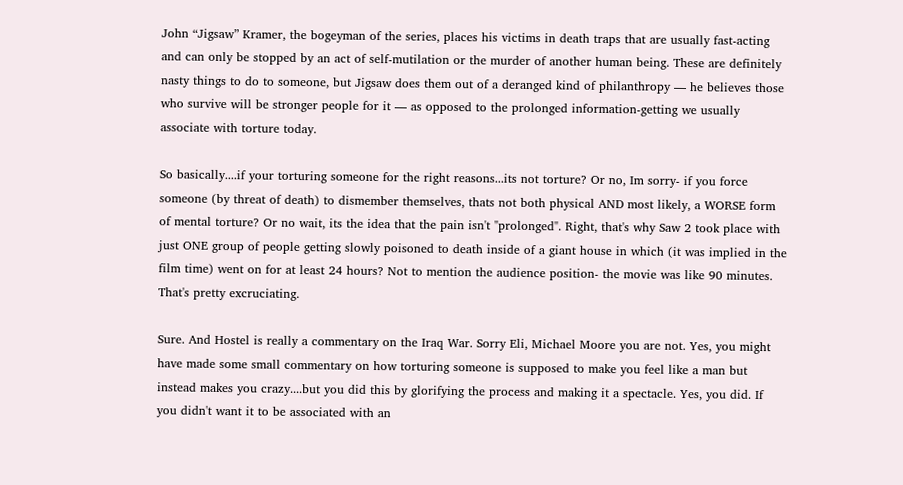John “Jigsaw” Kramer, the bogeyman of the series, places his victims in death traps that are usually fast-acting and can only be stopped by an act of self-mutilation or the murder of another human being. These are definitely nasty things to do to someone, but Jigsaw does them out of a deranged kind of philanthropy — he believes those who survive will be stronger people for it — as opposed to the prolonged information-getting we usually associate with torture today.

So basically....if your torturing someone for the right reasons...its not torture? Or no, Im sorry- if you force someone (by threat of death) to dismember themselves, thats not both physical AND most likely, a WORSE form of mental torture? Or no wait, its the idea that the pain isn't "prolonged". Right, that's why Saw 2 took place with just ONE group of people getting slowly poisoned to death inside of a giant house in which (it was implied in the film time) went on for at least 24 hours? Not to mention the audience position- the movie was like 90 minutes. That's pretty excruciating.

Sure. And Hostel is really a commentary on the Iraq War. Sorry Eli, Michael Moore you are not. Yes, you might have made some small commentary on how torturing someone is supposed to make you feel like a man but instead makes you crazy....but you did this by glorifying the process and making it a spectacle. Yes, you did. If you didn't want it to be associated with an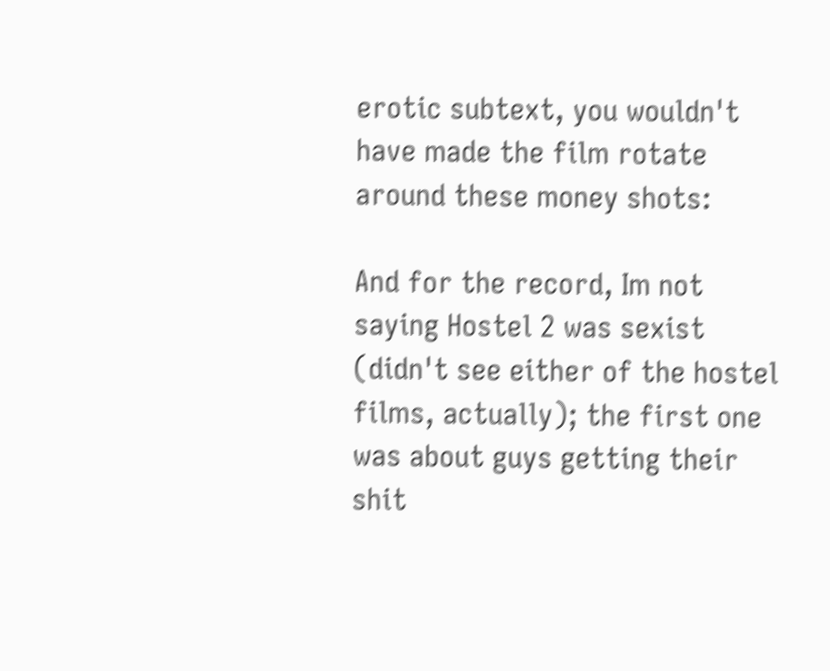erotic subtext, you wouldn't have made the film rotate around these money shots:

And for the record, Im not saying Hostel 2 was sexist (didn't see either of the hostel films, actually); the first one was about guys getting their shit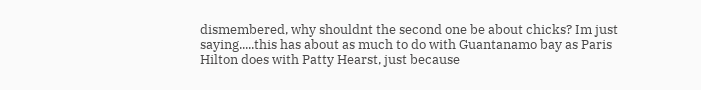dismembered, why shouldnt the second one be about chicks? Im just saying.....this has about as much to do with Guantanamo bay as Paris Hilton does with Patty Hearst, just because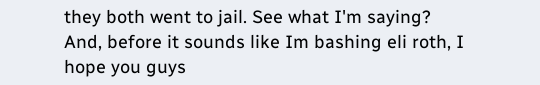they both went to jail. See what I'm saying?
And, before it sounds like Im bashing eli roth, I hope you guys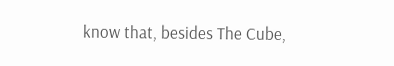know that, besides The Cube,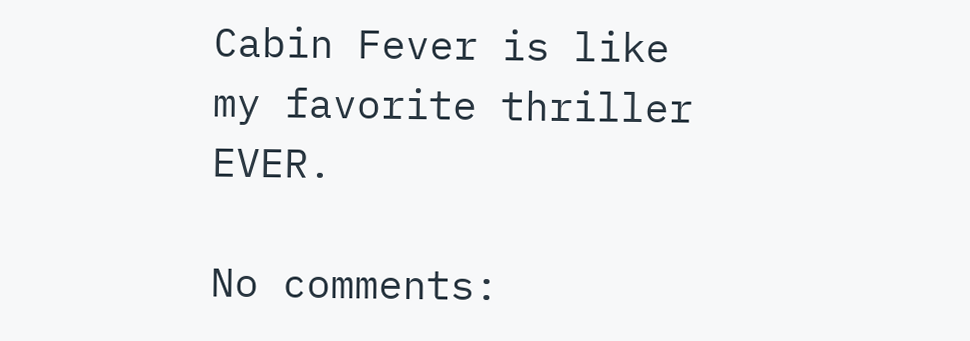Cabin Fever is like my favorite thriller EVER.

No comments: